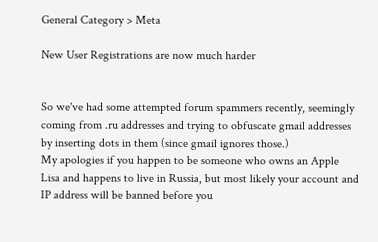General Category > Meta

New User Registrations are now much harder


So we've had some attempted forum spammers recently, seemingly coming from .ru addresses and trying to obfuscate gmail addresses by inserting dots in them (since gmail ignores those.)
My apologies if you happen to be someone who owns an Apple Lisa and happens to live in Russia, but most likely your account and IP address will be banned before you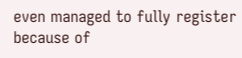even managed to fully register because of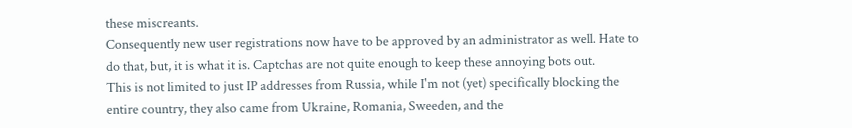these miscreants.
Consequently new user registrations now have to be approved by an administrator as well. Hate to do that, but, it is what it is. Captchas are not quite enough to keep these annoying bots out.
This is not limited to just IP addresses from Russia, while I'm not (yet) specifically blocking the entire country, they also came from Ukraine, Romania, Sweeden, and the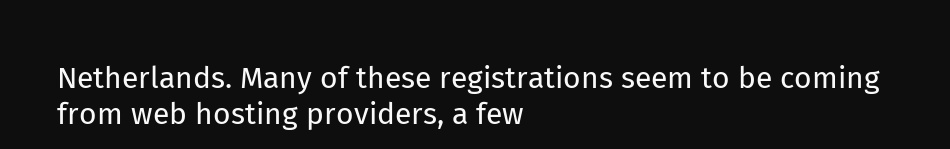Netherlands. Many of these registrations seem to be coming from web hosting providers, a few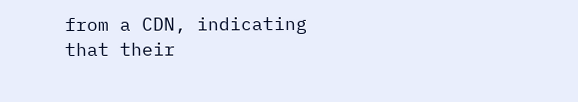from a CDN, indicating that their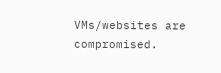VMs/websites are compromised.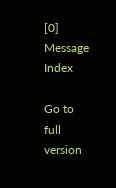[0] Message Index

Go to full version